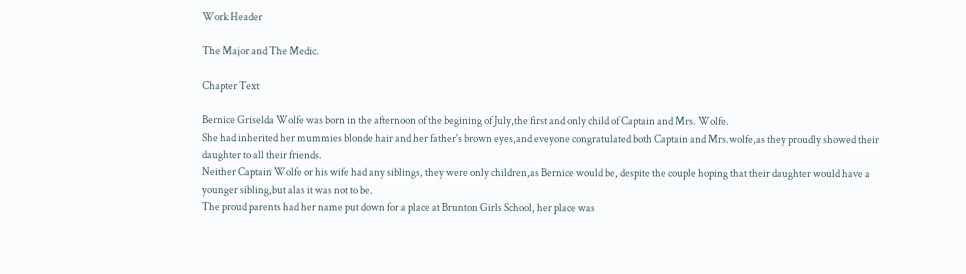Work Header

The Major and The Medic.

Chapter Text

Bernice Griselda Wolfe was born in the afternoon of the begining of July,the first and only child of Captain and Mrs. Wolfe.
She had inherited her mummies blonde hair and her father's brown eyes,and eveyone congratulated both Captain and Mrs.wolfe,as they proudly showed their daughter to all their friends.
Neither Captain Wolfe or his wife had any siblings, they were only children,as Bernice would be, despite the couple hoping that their daughter would have a younger sibling,but alas it was not to be.
The proud parents had her name put down for a place at Brunton Girls School, her place was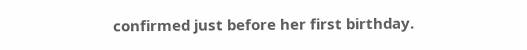confirmed just before her first birthday.